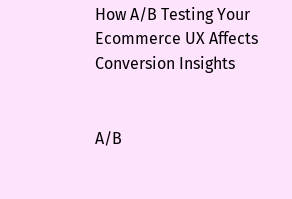How A/B Testing Your Ecommerce UX Affects Conversion Insights


A/B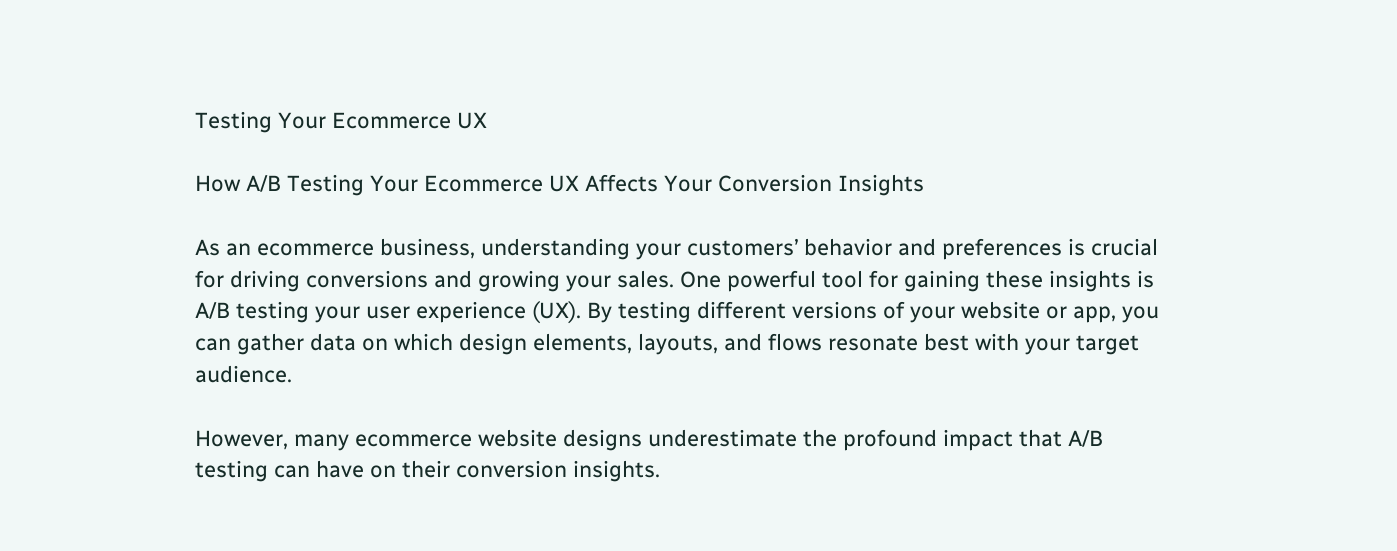Testing Your Ecommerce UX

How A/B Testing Your Ecommerce UX Affects Your Conversion Insights

As an ecommerce business, understanding your customers’ behavior and preferences is crucial for driving conversions and growing your sales. One powerful tool for gaining these insights is A/B testing your user experience (UX). By testing different versions of your website or app, you can gather data on which design elements, layouts, and flows resonate best with your target audience.

However, many ecommerce website designs underestimate the profound impact that A/B testing can have on their conversion insights.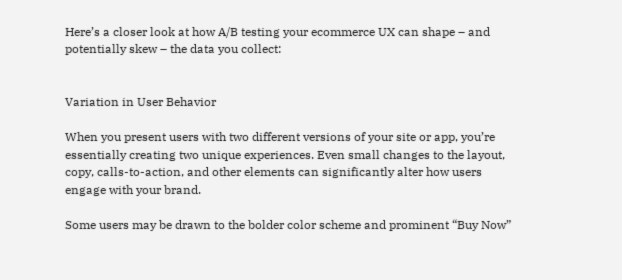Here’s a closer look at how A/B testing your ecommerce UX can shape – and potentially skew – the data you collect:


Variation in User Behavior

When you present users with two different versions of your site or app, you’re essentially creating two unique experiences. Even small changes to the layout, copy, calls-to-action, and other elements can significantly alter how users engage with your brand.

Some users may be drawn to the bolder color scheme and prominent “Buy Now”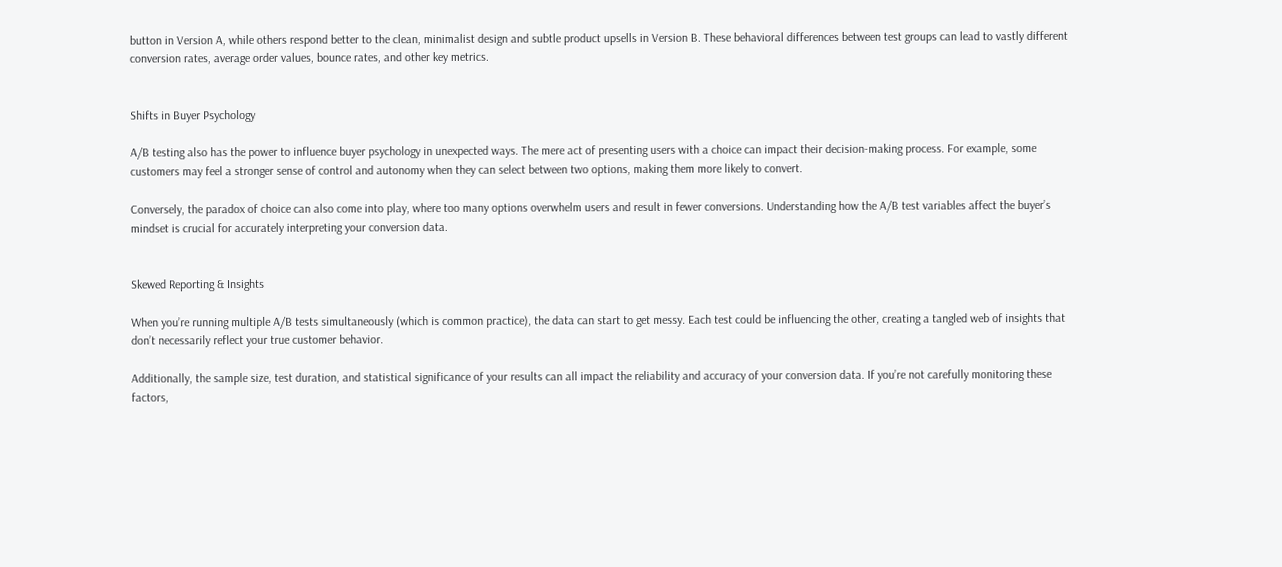button in Version A, while others respond better to the clean, minimalist design and subtle product upsells in Version B. These behavioral differences between test groups can lead to vastly different conversion rates, average order values, bounce rates, and other key metrics.


Shifts in Buyer Psychology

A/B testing also has the power to influence buyer psychology in unexpected ways. The mere act of presenting users with a choice can impact their decision-making process. For example, some customers may feel a stronger sense of control and autonomy when they can select between two options, making them more likely to convert.

Conversely, the paradox of choice can also come into play, where too many options overwhelm users and result in fewer conversions. Understanding how the A/B test variables affect the buyer’s mindset is crucial for accurately interpreting your conversion data.


Skewed Reporting & Insights

When you’re running multiple A/B tests simultaneously (which is common practice), the data can start to get messy. Each test could be influencing the other, creating a tangled web of insights that don’t necessarily reflect your true customer behavior.

Additionally, the sample size, test duration, and statistical significance of your results can all impact the reliability and accuracy of your conversion data. If you’re not carefully monitoring these factors,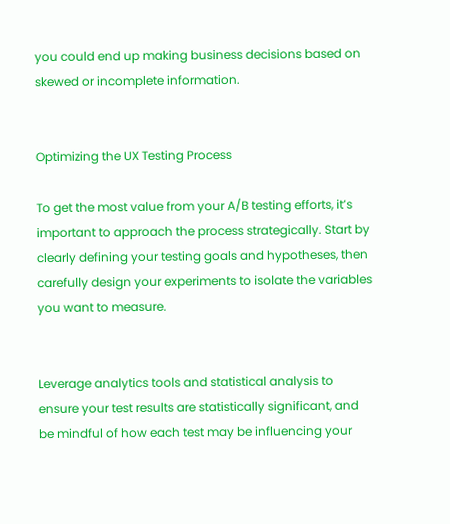you could end up making business decisions based on skewed or incomplete information.


Optimizing the UX Testing Process

To get the most value from your A/B testing efforts, it’s important to approach the process strategically. Start by clearly defining your testing goals and hypotheses, then carefully design your experiments to isolate the variables you want to measure.


Leverage analytics tools and statistical analysis to ensure your test results are statistically significant, and be mindful of how each test may be influencing your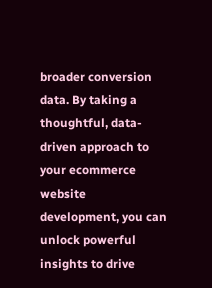broader conversion data. By taking a thoughtful, data-driven approach to your ecommerce website development, you can unlock powerful insights to drive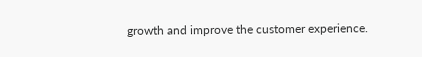growth and improve the customer experience.